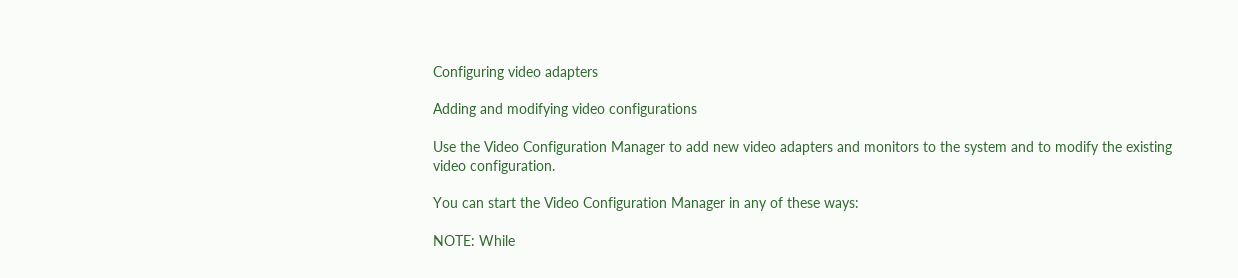Configuring video adapters

Adding and modifying video configurations

Use the Video Configuration Manager to add new video adapters and monitors to the system and to modify the existing video configuration.

You can start the Video Configuration Manager in any of these ways:

NOTE: While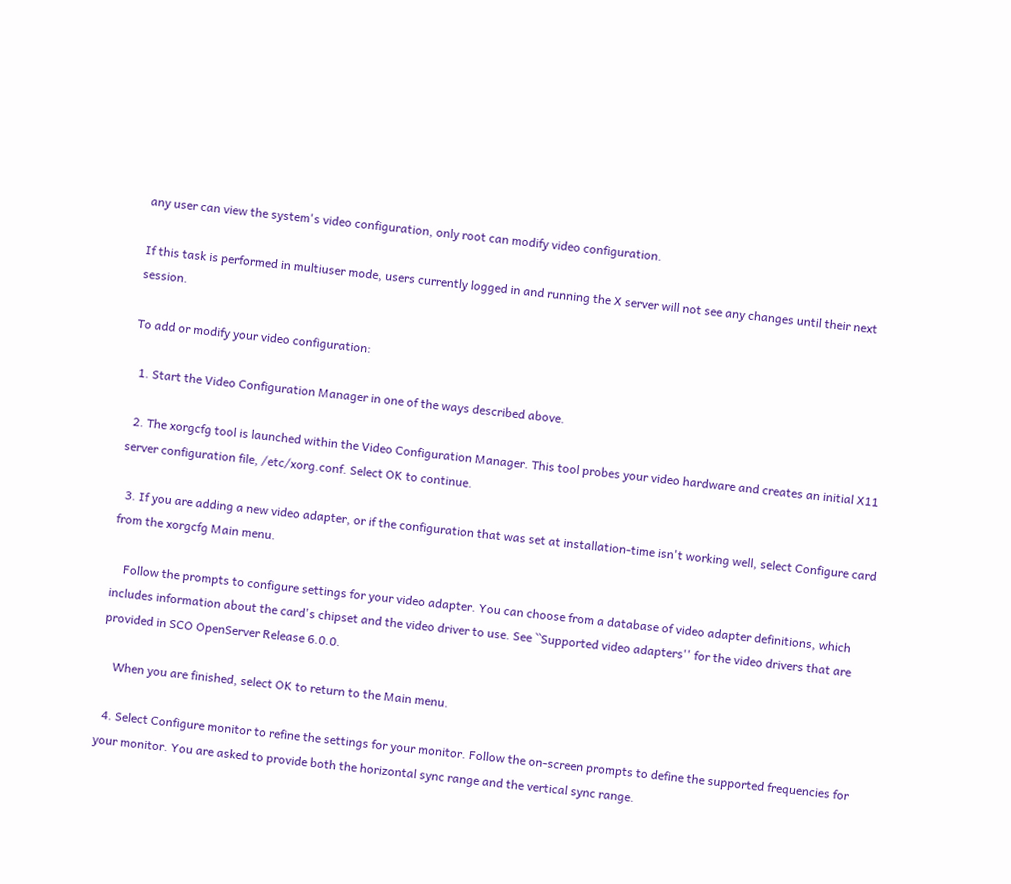any user can view the system's video configuration, only root can modify video configuration.

If this task is performed in multiuser mode, users currently logged in and running the X server will not see any changes until their next session.

To add or modify your video configuration:

  1. Start the Video Configuration Manager in one of the ways described above.

  2. The xorgcfg tool is launched within the Video Configuration Manager. This tool probes your video hardware and creates an initial X11 server configuration file, /etc/xorg.conf. Select OK to continue.

  3. If you are adding a new video adapter, or if the configuration that was set at installation-time isn't working well, select Configure card from the xorgcfg Main menu.

    Follow the prompts to configure settings for your video adapter. You can choose from a database of video adapter definitions, which includes information about the card's chipset and the video driver to use. See ``Supported video adapters'' for the video drivers that are provided in SCO OpenServer Release 6.0.0.

    When you are finished, select OK to return to the Main menu.

  4. Select Configure monitor to refine the settings for your monitor. Follow the on-screen prompts to define the supported frequencies for your monitor. You are asked to provide both the horizontal sync range and the vertical sync range.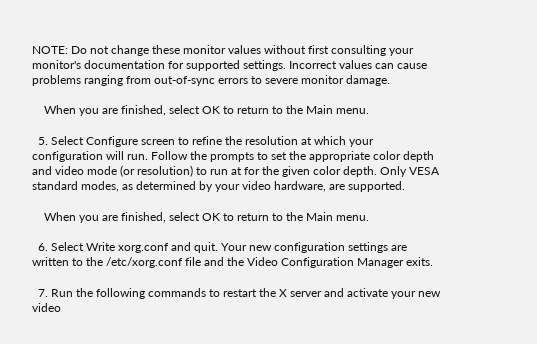NOTE: Do not change these monitor values without first consulting your monitor's documentation for supported settings. Incorrect values can cause problems ranging from out-of-sync errors to severe monitor damage.

    When you are finished, select OK to return to the Main menu.

  5. Select Configure screen to refine the resolution at which your configuration will run. Follow the prompts to set the appropriate color depth and video mode (or resolution) to run at for the given color depth. Only VESA standard modes, as determined by your video hardware, are supported.

    When you are finished, select OK to return to the Main menu.

  6. Select Write xorg.conf and quit. Your new configuration settings are written to the /etc/xorg.conf file and the Video Configuration Manager exits.

  7. Run the following commands to restart the X server and activate your new video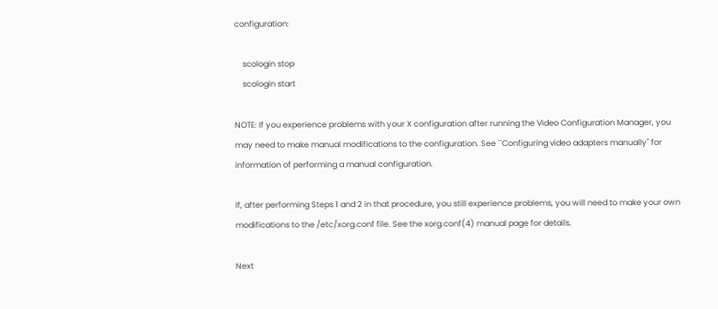configuration:

    scologin stop
    scologin start

NOTE: If you experience problems with your X configuration after running the Video Configuration Manager, you may need to make manual modifications to the configuration. See ``Configuring video adapters manually'' for information of performing a manual configuration.

If, after performing Steps 1 and 2 in that procedure, you still experience problems, you will need to make your own modifications to the /etc/xorg.conf file. See the xorg.conf(4) manual page for details.

Next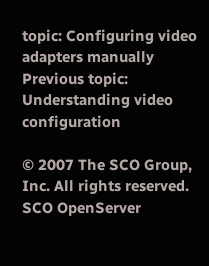topic: Configuring video adapters manually
Previous topic: Understanding video configuration

© 2007 The SCO Group, Inc. All rights reserved.
SCO OpenServer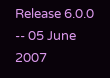Release 6.0.0 -- 05 June 2007